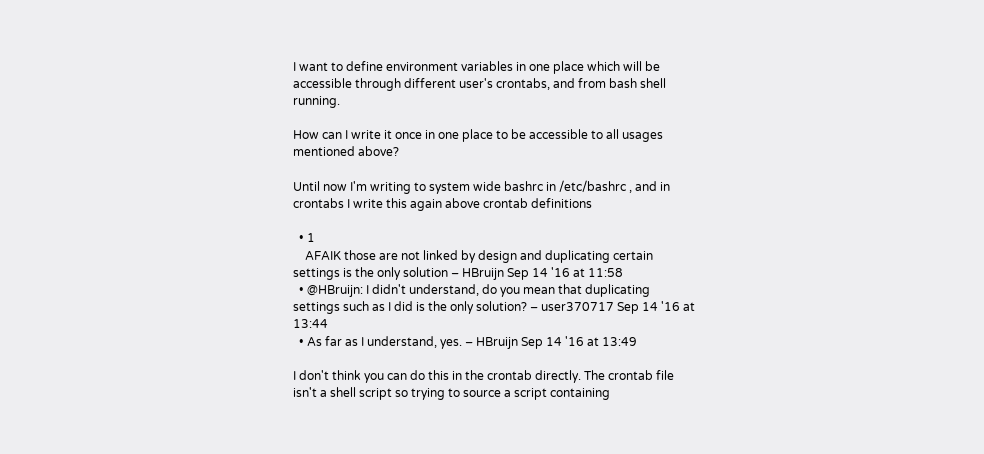I want to define environment variables in one place which will be accessible through different user's crontabs, and from bash shell running.

How can I write it once in one place to be accessible to all usages mentioned above?

Until now I'm writing to system wide bashrc in /etc/bashrc , and in crontabs I write this again above crontab definitions

  • 1
    AFAIK those are not linked by design and duplicating certain settings is the only solution – HBruijn Sep 14 '16 at 11:58
  • @HBruijn: I didn't understand, do you mean that duplicating settings such as I did is the only solution? – user370717 Sep 14 '16 at 13:44
  • As far as I understand, yes. – HBruijn Sep 14 '16 at 13:49

I don't think you can do this in the crontab directly. The crontab file isn't a shell script so trying to source a script containing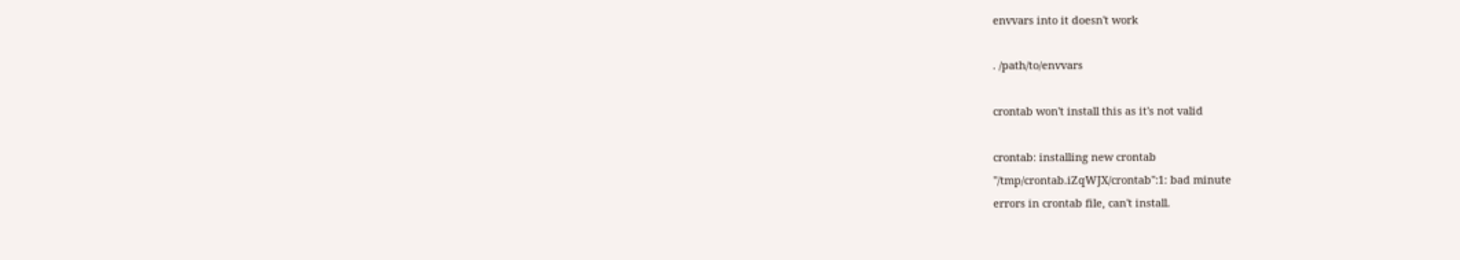envvars into it doesn't work

. /path/to/envvars

crontab won't install this as it's not valid

crontab: installing new crontab
"/tmp/crontab.iZqWJX/crontab":1: bad minute
errors in crontab file, can't install.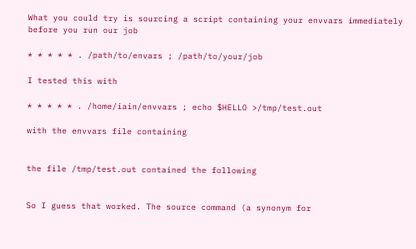What you could try is sourcing a script containing your envvars immediately before you run our job

* * * * * . /path/to/envars ; /path/to/your/job

I tested this with

* * * * * . /home/iain/envvars ; echo $HELLO >/tmp/test.out

with the envvars file containing


the file /tmp/test.out contained the following


So I guess that worked. The source command (a synonym for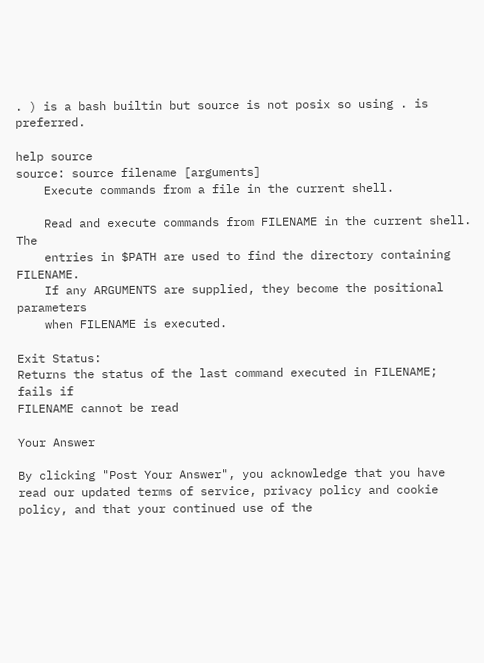. ) is a bash builtin but source is not posix so using . is preferred.

help source
source: source filename [arguments]
    Execute commands from a file in the current shell.

    Read and execute commands from FILENAME in the current shell.  The
    entries in $PATH are used to find the directory containing FILENAME.
    If any ARGUMENTS are supplied, they become the positional parameters
    when FILENAME is executed.

Exit Status:
Returns the status of the last command executed in FILENAME; fails if
FILENAME cannot be read

Your Answer

By clicking "Post Your Answer", you acknowledge that you have read our updated terms of service, privacy policy and cookie policy, and that your continued use of the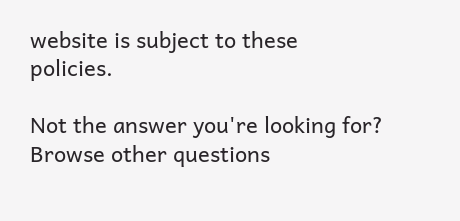website is subject to these policies.

Not the answer you're looking for? Browse other questions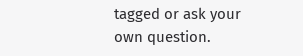tagged or ask your own question.